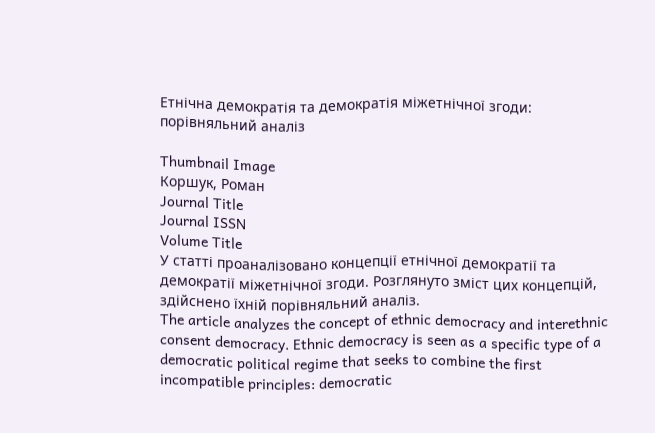Етнічна демократія та демократія міжетнічної згоди: порівняльний аналіз

Thumbnail Image
Коршук, Роман
Journal Title
Journal ISSN
Volume Title
У статті проаналізовано концепції етнічної демократії та демократії міжетнічної згоди. Розглянуто зміст цих концепцій, здійснено їхній порівняльний аналіз.
The article analyzes the concept of ethnic democracy and interethnic consent democracy. Ethnic democracy is seen as a specific type of a democratic political regime that seeks to combine the first incompatible principles: democratic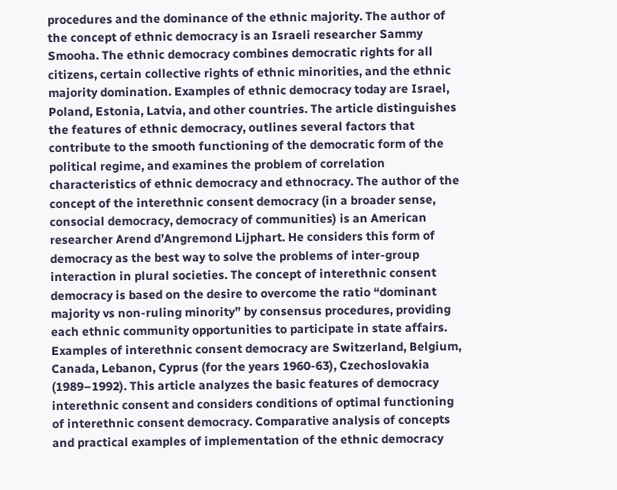procedures and the dominance of the ethnic majority. The author of the concept of ethnic democracy is an Israeli researcher Sammy Smooha. The ethnic democracy combines democratic rights for all citizens, certain collective rights of ethnic minorities, and the ethnic majority domination. Examples of ethnic democracy today are Israel, Poland, Estonia, Latvia, and other countries. The article distinguishes the features of ethnic democracy, outlines several factors that contribute to the smooth functioning of the democratic form of the political regime, and examines the problem of correlation characteristics of ethnic democracy and ethnocracy. The author of the concept of the interethnic consent democracy (in a broader sense, consocial democracy, democracy of communities) is an American researcher Arend d’Angremond Lijphart. He considers this form of democracy as the best way to solve the problems of inter-group interaction in plural societies. The concept of interethnic consent democracy is based on the desire to overcome the ratio “dominant majority vs non-ruling minority” by consensus procedures, providing each ethnic community opportunities to participate in state affairs. Examples of interethnic consent democracy are Switzerland, Belgium, Canada, Lebanon, Cyprus (for the years 1960-63), Czechoslovakia (1989–1992). This article analyzes the basic features of democracy interethnic consent and considers conditions of optimal functioning of interethnic consent democracy. Comparative analysis of concepts and practical examples of implementation of the ethnic democracy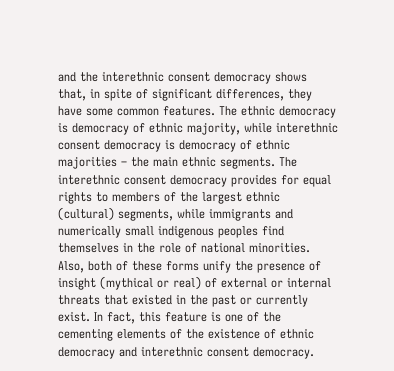and the interethnic consent democracy shows that, in spite of significant differences, they have some common features. The ethnic democracy is democracy of ethnic majority, while interethnic consent democracy is democracy of ethnic majorities – the main ethnic segments. The interethnic consent democracy provides for equal rights to members of the largest ethnic (cultural) segments, while immigrants and numerically small indigenous peoples find themselves in the role of national minorities. Also, both of these forms unify the presence of insight (mythical or real) of external or internal threats that existed in the past or currently exist. In fact, this feature is one of the cementing elements of the existence of ethnic democracy and interethnic consent democracy.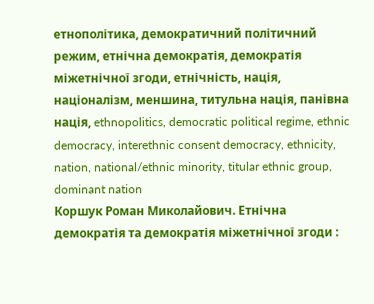етнополітика, демократичний політичний режим, етнічна демократія, демократія міжетнічної згоди, етнічність, нація, націоналізм, меншина, титульна нація, панівна нація, ethnopolitics, democratic political regime, ethnic democracy, interethnic consent democracy, ethnicity, nation, national/ethnic minority, titular ethnic group, dominant nation
Коршук Роман Миколайович. Етнічна демократія та демократія міжетнічної згоди :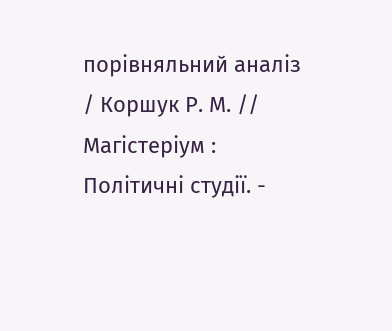порівняльний аналіз / Коршук Р. М. // Магістеріум : Політичні студії. -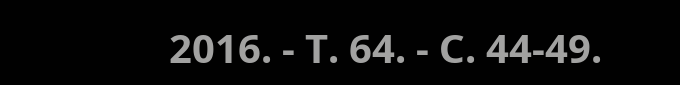2016. - Т. 64. - С. 44-49.